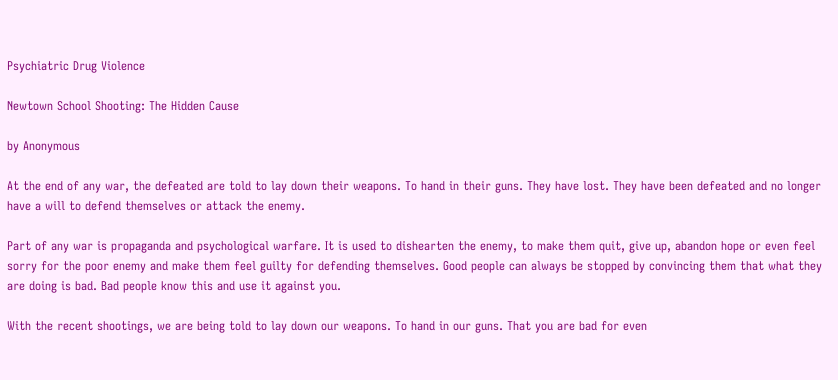Psychiatric Drug Violence

Newtown School Shooting: The Hidden Cause

by Anonymous

At the end of any war, the defeated are told to lay down their weapons. To hand in their guns. They have lost. They have been defeated and no longer have a will to defend themselves or attack the enemy.

Part of any war is propaganda and psychological warfare. It is used to dishearten the enemy, to make them quit, give up, abandon hope or even feel sorry for the poor enemy and make them feel guilty for defending themselves. Good people can always be stopped by convincing them that what they are doing is bad. Bad people know this and use it against you.

With the recent shootings, we are being told to lay down our weapons. To hand in our guns. That you are bad for even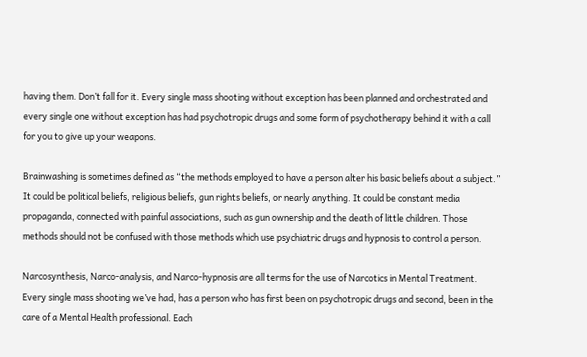having them. Don’t fall for it. Every single mass shooting without exception has been planned and orchestrated and every single one without exception has had psychotropic drugs and some form of psychotherapy behind it with a call for you to give up your weapons.

Brainwashing is sometimes defined as “the methods employed to have a person alter his basic beliefs about a subject.” It could be political beliefs, religious beliefs, gun rights beliefs, or nearly anything. It could be constant media propaganda, connected with painful associations, such as gun ownership and the death of little children. Those methods should not be confused with those methods which use psychiatric drugs and hypnosis to control a person.

Narcosynthesis, Narco-analysis, and Narco-hypnosis are all terms for the use of Narcotics in Mental Treatment. Every single mass shooting we’ve had, has a person who has first been on psychotropic drugs and second, been in the care of a Mental Health professional. Each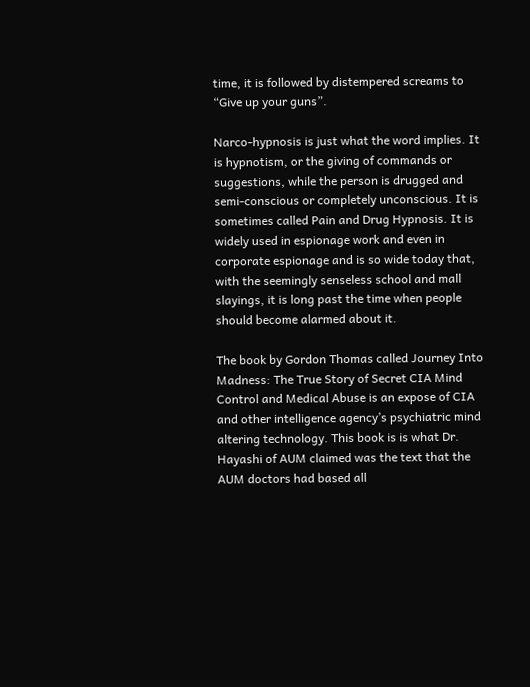time, it is followed by distempered screams to “Give up your guns”.

Narco-hypnosis is just what the word implies. It is hypnotism, or the giving of commands or suggestions, while the person is drugged and semi-conscious or completely unconscious. It is sometimes called Pain and Drug Hypnosis. It is widely used in espionage work and even in corporate espionage and is so wide today that, with the seemingly senseless school and mall slayings, it is long past the time when people should become alarmed about it.

The book by Gordon Thomas called Journey Into Madness: The True Story of Secret CIA Mind Control and Medical Abuse is an expose of CIA and other intelligence agency’s psychiatric mind altering technology. This book is is what Dr. Hayashi of AUM claimed was the text that the AUM doctors had based all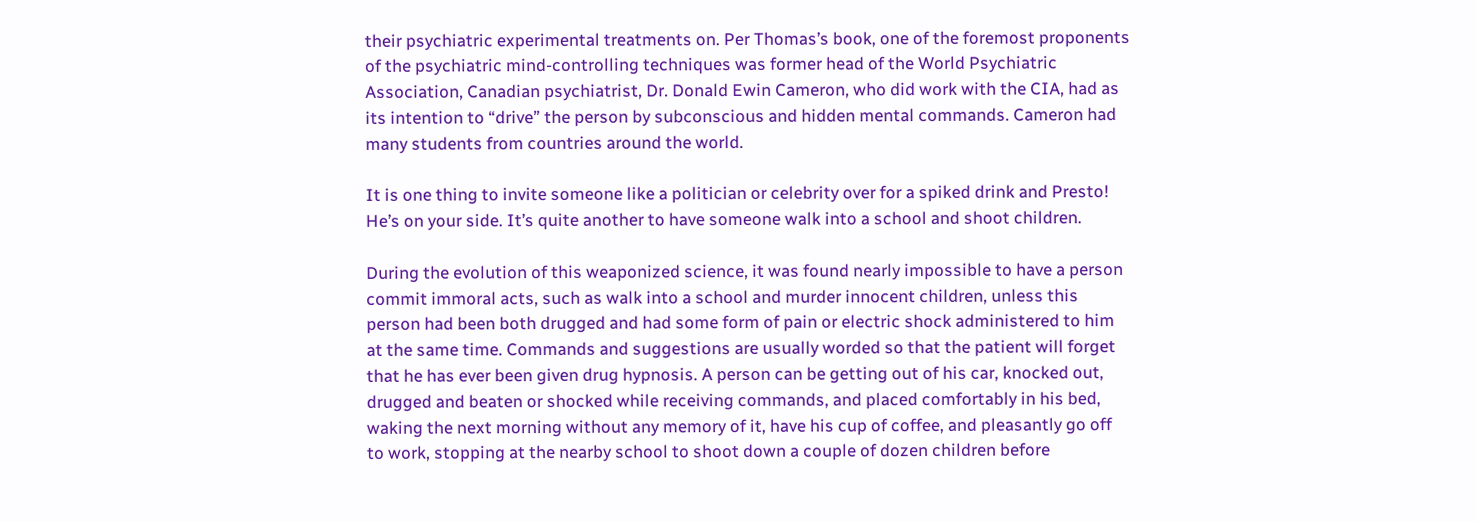their psychiatric experimental treatments on. Per Thomas’s book, one of the foremost proponents of the psychiatric mind-controlling techniques was former head of the World Psychiatric Association, Canadian psychiatrist, Dr. Donald Ewin Cameron, who did work with the CIA, had as its intention to “drive” the person by subconscious and hidden mental commands. Cameron had many students from countries around the world.

It is one thing to invite someone like a politician or celebrity over for a spiked drink and Presto! He’s on your side. It’s quite another to have someone walk into a school and shoot children.

During the evolution of this weaponized science, it was found nearly impossible to have a person commit immoral acts, such as walk into a school and murder innocent children, unless this person had been both drugged and had some form of pain or electric shock administered to him at the same time. Commands and suggestions are usually worded so that the patient will forget that he has ever been given drug hypnosis. A person can be getting out of his car, knocked out, drugged and beaten or shocked while receiving commands, and placed comfortably in his bed, waking the next morning without any memory of it, have his cup of coffee, and pleasantly go off to work, stopping at the nearby school to shoot down a couple of dozen children before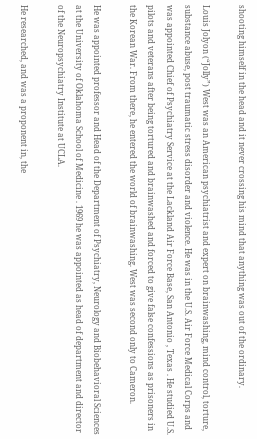shooting himself in the head and it never crossing his mind that anything was out of the ordinary.

Louis Jolyon (“Jolly”) West was an American psychiatrist and expert on brainwashing, mind control, torture, substance abuse, post traumatic stress disorder and violence. He was in the U.S. Air Force Medical Corps and was appointed Chief of Psychiatry Service at the Lackland Air Force Base, San Antonio , Texas . He studied U.S. pilots and veterans after being tortured and brainwashed and forced to give false confessions as prisoners in the Korean War. From there, he entered the world of brainwashing. West was second only to Cameron.

He was appointed professor and Head of the Department of Psychiatry, Neurology and Biobehavioral Sciences at the University of Oklahoma School of Medicine . 1969 he was appointed as head of department and director of the Neuropsychiatry Institute at UCLA.

He researched, and was a proponent in, the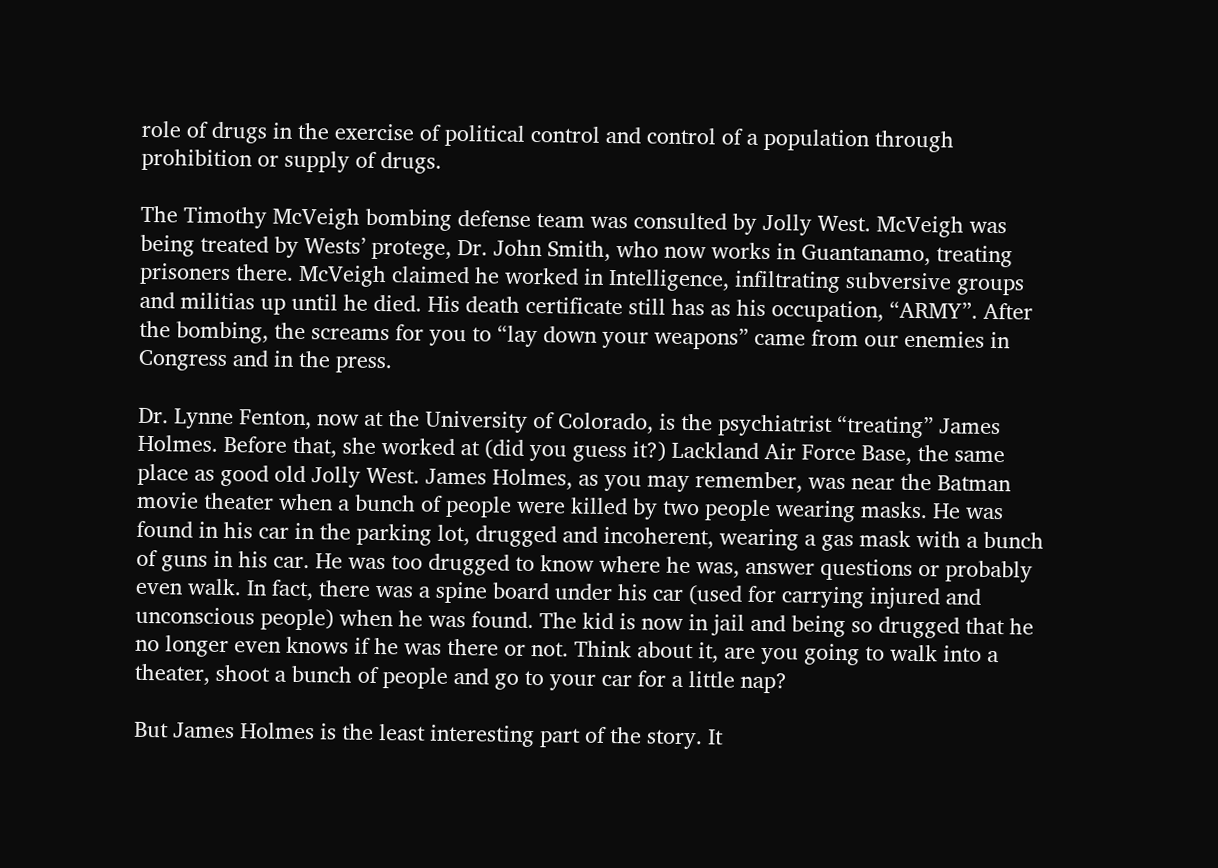role of drugs in the exercise of political control and control of a population through prohibition or supply of drugs.

The Timothy McVeigh bombing defense team was consulted by Jolly West. McVeigh was being treated by Wests’ protege, Dr. John Smith, who now works in Guantanamo, treating prisoners there. McVeigh claimed he worked in Intelligence, infiltrating subversive groups and militias up until he died. His death certificate still has as his occupation, “ARMY”. After the bombing, the screams for you to “lay down your weapons” came from our enemies in Congress and in the press.

Dr. Lynne Fenton, now at the University of Colorado, is the psychiatrist “treating” James Holmes. Before that, she worked at (did you guess it?) Lackland Air Force Base, the same place as good old Jolly West. James Holmes, as you may remember, was near the Batman movie theater when a bunch of people were killed by two people wearing masks. He was found in his car in the parking lot, drugged and incoherent, wearing a gas mask with a bunch of guns in his car. He was too drugged to know where he was, answer questions or probably even walk. In fact, there was a spine board under his car (used for carrying injured and unconscious people) when he was found. The kid is now in jail and being so drugged that he no longer even knows if he was there or not. Think about it, are you going to walk into a theater, shoot a bunch of people and go to your car for a little nap?

But James Holmes is the least interesting part of the story. It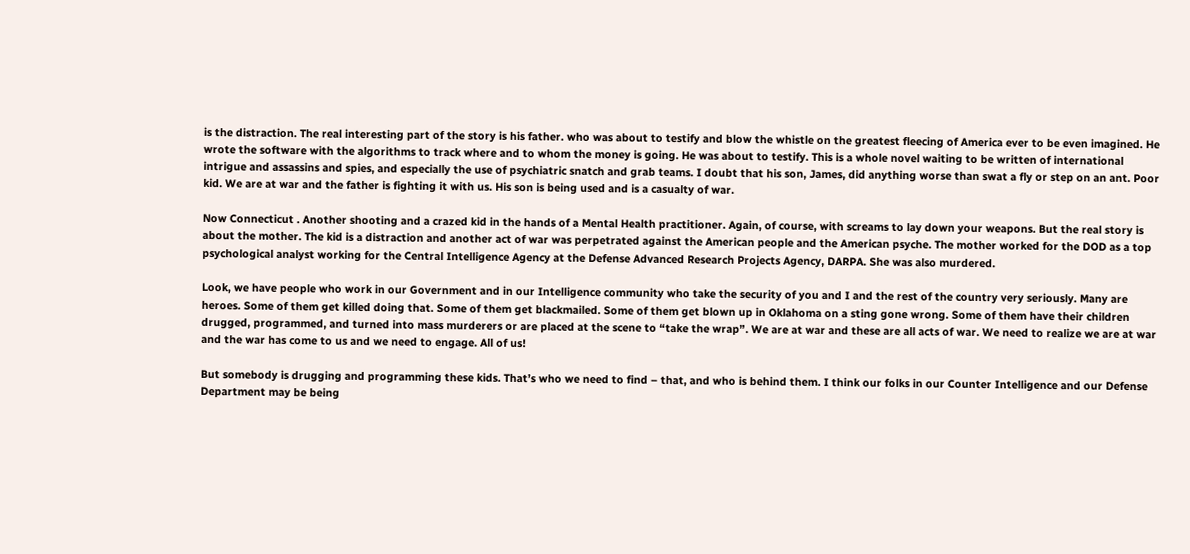is the distraction. The real interesting part of the story is his father. who was about to testify and blow the whistle on the greatest fleecing of America ever to be even imagined. He wrote the software with the algorithms to track where and to whom the money is going. He was about to testify. This is a whole novel waiting to be written of international intrigue and assassins and spies, and especially the use of psychiatric snatch and grab teams. I doubt that his son, James, did anything worse than swat a fly or step on an ant. Poor kid. We are at war and the father is fighting it with us. His son is being used and is a casualty of war.

Now Connecticut . Another shooting and a crazed kid in the hands of a Mental Health practitioner. Again, of course, with screams to lay down your weapons. But the real story is about the mother. The kid is a distraction and another act of war was perpetrated against the American people and the American psyche. The mother worked for the DOD as a top psychological analyst working for the Central Intelligence Agency at the Defense Advanced Research Projects Agency, DARPA. She was also murdered.

Look, we have people who work in our Government and in our Intelligence community who take the security of you and I and the rest of the country very seriously. Many are heroes. Some of them get killed doing that. Some of them get blackmailed. Some of them get blown up in Oklahoma on a sting gone wrong. Some of them have their children drugged, programmed, and turned into mass murderers or are placed at the scene to “take the wrap”. We are at war and these are all acts of war. We need to realize we are at war and the war has come to us and we need to engage. All of us!

But somebody is drugging and programming these kids. That’s who we need to find – that, and who is behind them. I think our folks in our Counter Intelligence and our Defense Department may be being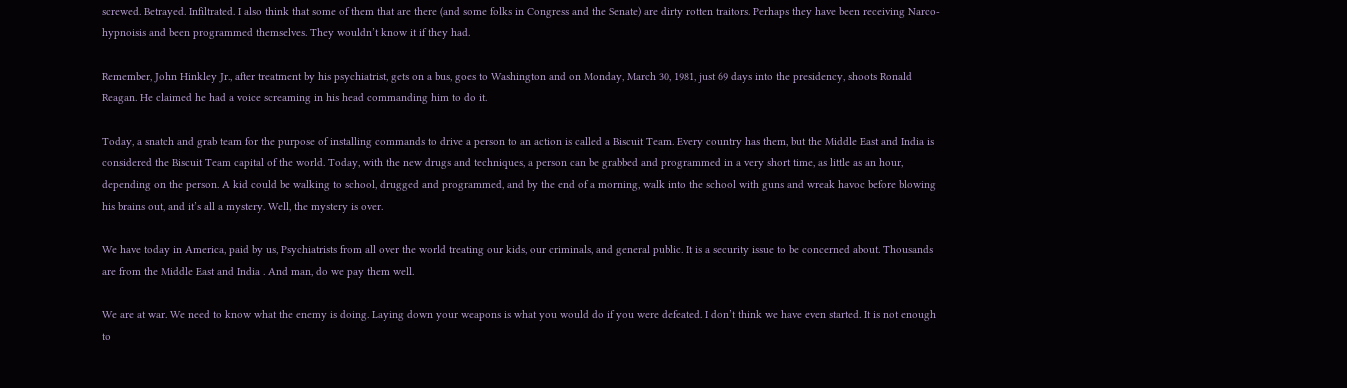screwed. Betrayed. Infiltrated. I also think that some of them that are there (and some folks in Congress and the Senate) are dirty rotten traitors. Perhaps they have been receiving Narco-hypnoisis and been programmed themselves. They wouldn’t know it if they had.

Remember, John Hinkley Jr., after treatment by his psychiatrist, gets on a bus, goes to Washington and on Monday, March 30, 1981, just 69 days into the presidency, shoots Ronald Reagan. He claimed he had a voice screaming in his head commanding him to do it.

Today, a snatch and grab team for the purpose of installing commands to drive a person to an action is called a Biscuit Team. Every country has them, but the Middle East and India is considered the Biscuit Team capital of the world. Today, with the new drugs and techniques, a person can be grabbed and programmed in a very short time, as little as an hour, depending on the person. A kid could be walking to school, drugged and programmed, and by the end of a morning, walk into the school with guns and wreak havoc before blowing his brains out, and it’s all a mystery. Well, the mystery is over.

We have today in America, paid by us, Psychiatrists from all over the world treating our kids, our criminals, and general public. It is a security issue to be concerned about. Thousands are from the Middle East and India . And man, do we pay them well.

We are at war. We need to know what the enemy is doing. Laying down your weapons is what you would do if you were defeated. I don’t think we have even started. It is not enough to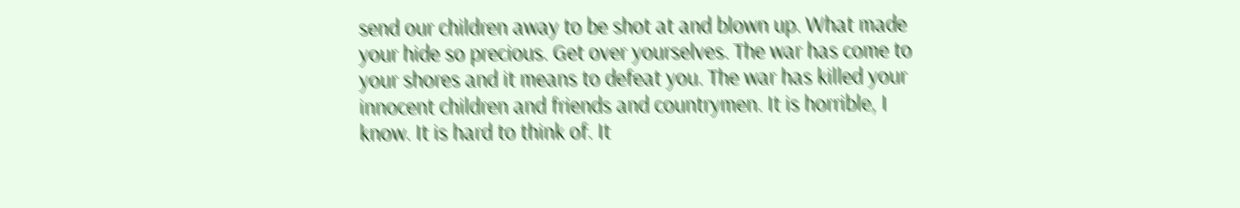send our children away to be shot at and blown up. What made your hide so precious. Get over yourselves. The war has come to your shores and it means to defeat you. The war has killed your innocent children and friends and countrymen. It is horrible, I know. It is hard to think of. It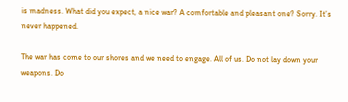is madness. What did you expect, a nice war? A comfortable and pleasant one? Sorry. It’s never happened.

The war has come to our shores and we need to engage. All of us. Do not lay down your weapons. Do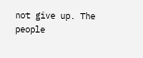not give up. The people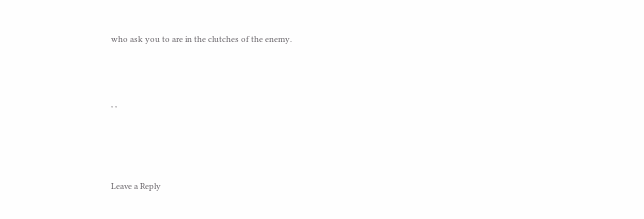who ask you to are in the clutches of the enemy.



, ,




Leave a Reply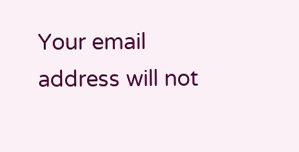Your email address will not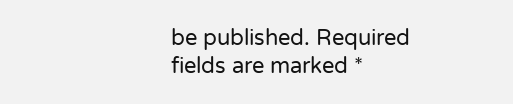be published. Required fields are marked *